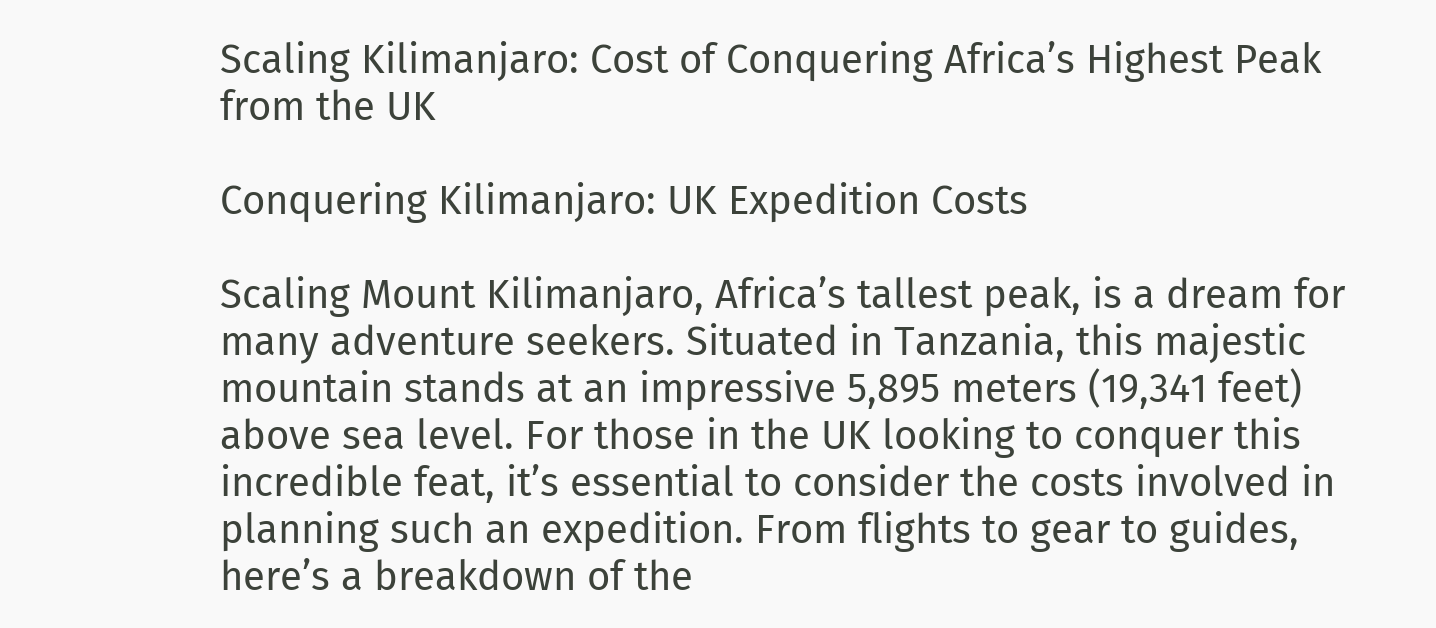Scaling Kilimanjaro: Cost of Conquering Africa’s Highest Peak from the UK

Conquering Kilimanjaro: UK Expedition Costs

Scaling Mount Kilimanjaro, Africa’s tallest peak, is a dream for many adventure seekers. Situated in Tanzania, this majestic mountain stands at an impressive 5,895 meters (19,341 feet) above sea level. For those in the UK looking to conquer this incredible feat, it’s essential to consider the costs involved in planning such an expedition. From flights to gear to guides, here’s a breakdown of the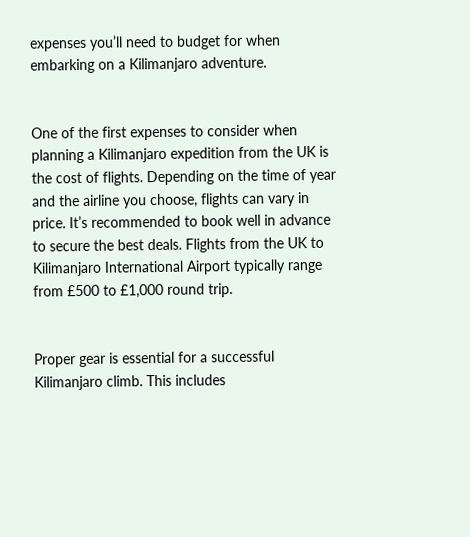expenses you’ll need to budget for when embarking on a Kilimanjaro adventure.


One of the first expenses to consider when planning a Kilimanjaro expedition from the UK is the cost of flights. Depending on the time of year and the airline you choose, flights can vary in price. It’s recommended to book well in advance to secure the best deals. Flights from the UK to Kilimanjaro International Airport typically range from £500 to £1,000 round trip.


Proper gear is essential for a successful Kilimanjaro climb. This includes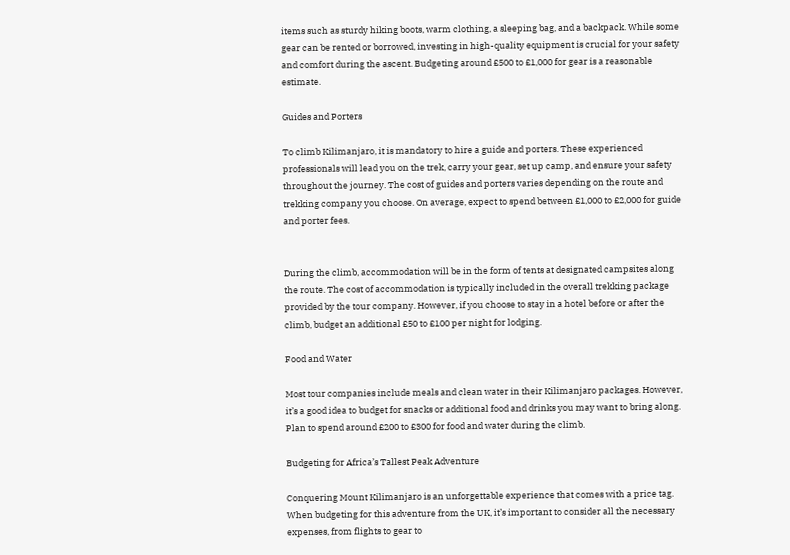items such as sturdy hiking boots, warm clothing, a sleeping bag, and a backpack. While some gear can be rented or borrowed, investing in high-quality equipment is crucial for your safety and comfort during the ascent. Budgeting around £500 to £1,000 for gear is a reasonable estimate.

Guides and Porters

To climb Kilimanjaro, it is mandatory to hire a guide and porters. These experienced professionals will lead you on the trek, carry your gear, set up camp, and ensure your safety throughout the journey. The cost of guides and porters varies depending on the route and trekking company you choose. On average, expect to spend between £1,000 to £2,000 for guide and porter fees.


During the climb, accommodation will be in the form of tents at designated campsites along the route. The cost of accommodation is typically included in the overall trekking package provided by the tour company. However, if you choose to stay in a hotel before or after the climb, budget an additional £50 to £100 per night for lodging.

Food and Water

Most tour companies include meals and clean water in their Kilimanjaro packages. However, it’s a good idea to budget for snacks or additional food and drinks you may want to bring along. Plan to spend around £200 to £300 for food and water during the climb.

Budgeting for Africa’s Tallest Peak Adventure

Conquering Mount Kilimanjaro is an unforgettable experience that comes with a price tag. When budgeting for this adventure from the UK, it’s important to consider all the necessary expenses, from flights to gear to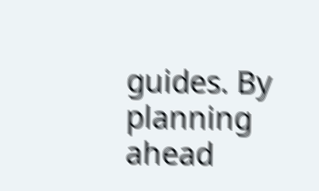guides. By planning ahead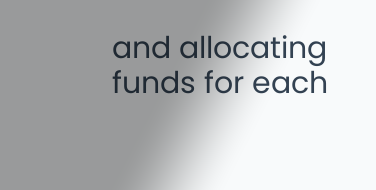and allocating funds for each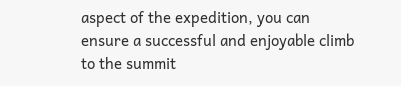aspect of the expedition, you can ensure a successful and enjoyable climb to the summit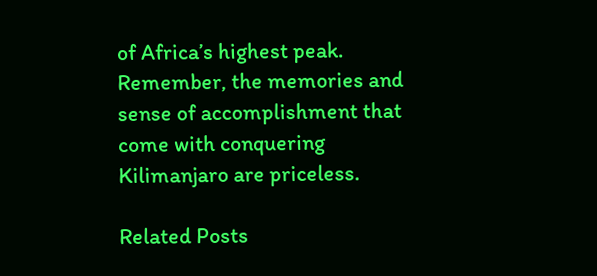of Africa’s highest peak. Remember, the memories and sense of accomplishment that come with conquering Kilimanjaro are priceless.

Related Posts